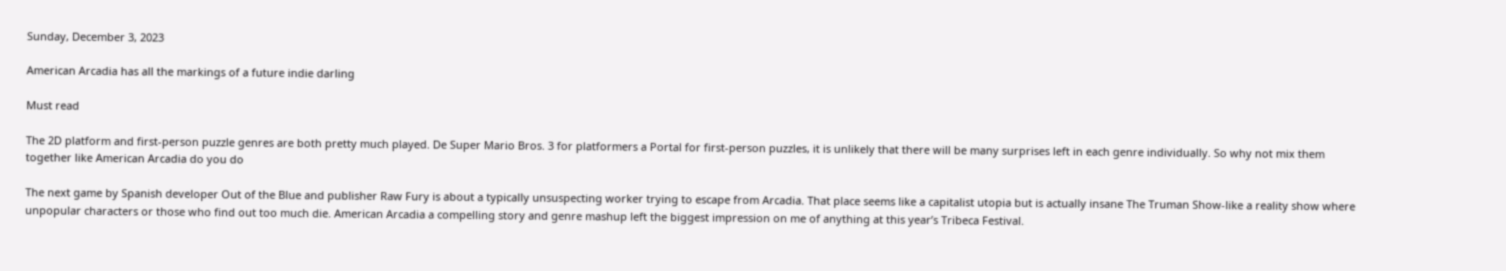Sunday, December 3, 2023

American Arcadia has all the markings of a future indie darling

Must read

The 2D platform and first-person puzzle genres are both pretty much played. De Super Mario Bros. 3 for platformers a Portal for first-person puzzles, it is unlikely that there will be many surprises left in each genre individually. So why not mix them together like American Arcadia do you do

The next game by Spanish developer Out of the Blue and publisher Raw Fury is about a typically unsuspecting worker trying to escape from Arcadia. That place seems like a capitalist utopia but is actually insane The Truman Show-like a reality show where unpopular characters or those who find out too much die. American Arcadia a compelling story and genre mashup left the biggest impression on me of anything at this year’s Tribeca Festival.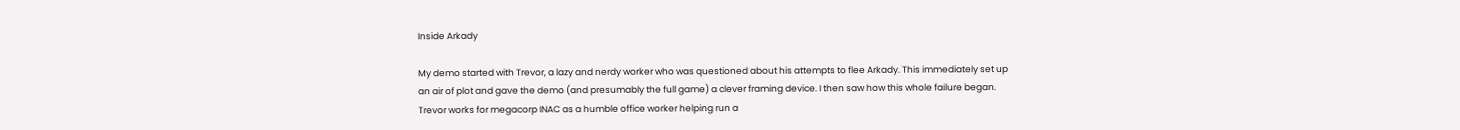Inside Arkady

My demo started with Trevor, a lazy and nerdy worker who was questioned about his attempts to flee Arkady. This immediately set up an air of plot and gave the demo (and presumably the full game) a clever framing device. I then saw how this whole failure began. Trevor works for megacorp INAC as a humble office worker helping run a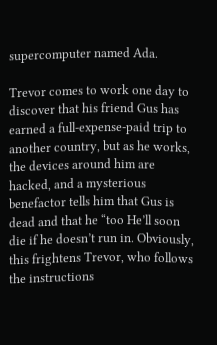supercomputer named Ada.

Trevor comes to work one day to discover that his friend Gus has earned a full-expense-paid trip to another country, but as he works, the devices around him are hacked, and a mysterious benefactor tells him that Gus is dead and that he “too He’ll soon die if he doesn’t run in. Obviously, this frightens Trevor, who follows the instructions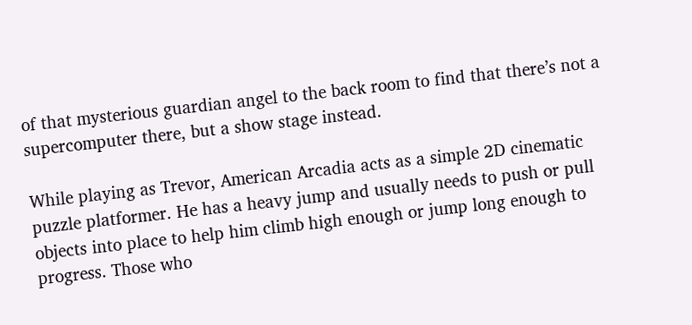of that mysterious guardian angel to the back room to find that there’s not a supercomputer there, but a show stage instead.

While playing as Trevor, American Arcadia acts as a simple 2D cinematic puzzle platformer. He has a heavy jump and usually needs to push or pull objects into place to help him climb high enough or jump long enough to progress. Those who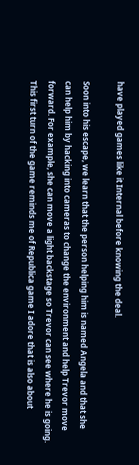have played games like it Internal before knowing the deal.

Soon into his escape, we learn that the person helping him is named Angela and that she can help him by hacking into cameras to change the environment and help Trevor move forward. For example, she can move a light backstage so Trevor can see where he is going. This first turn of the game reminds me of Republica game I adore that is also about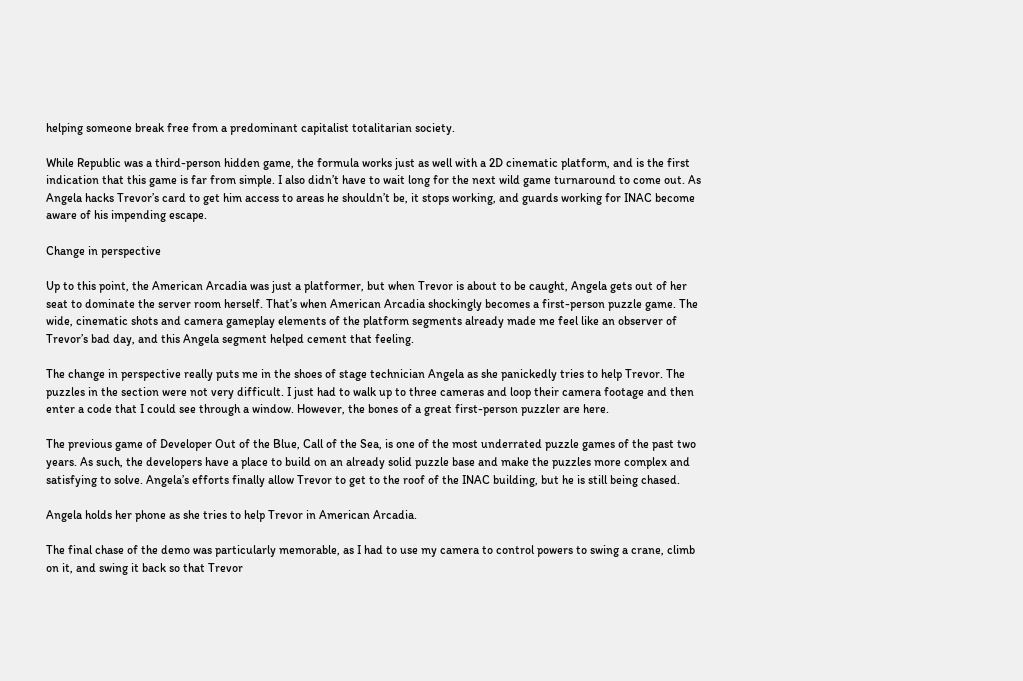helping someone break free from a predominant capitalist totalitarian society.

While Republic was a third-person hidden game, the formula works just as well with a 2D cinematic platform, and is the first indication that this game is far from simple. I also didn’t have to wait long for the next wild game turnaround to come out. As Angela hacks Trevor’s card to get him access to areas he shouldn’t be, it stops working, and guards working for INAC become aware of his impending escape.

Change in perspective

Up to this point, the American Arcadia was just a platformer, but when Trevor is about to be caught, Angela gets out of her seat to dominate the server room herself. That’s when American Arcadia shockingly becomes a first-person puzzle game. The wide, cinematic shots and camera gameplay elements of the platform segments already made me feel like an observer of Trevor’s bad day, and this Angela segment helped cement that feeling.

The change in perspective really puts me in the shoes of stage technician Angela as she panickedly tries to help Trevor. The puzzles in the section were not very difficult. I just had to walk up to three cameras and loop their camera footage and then enter a code that I could see through a window. However, the bones of a great first-person puzzler are here.

The previous game of Developer Out of the Blue, Call of the Sea, is one of the most underrated puzzle games of the past two years. As such, the developers have a place to build on an already solid puzzle base and make the puzzles more complex and satisfying to solve. Angela’s efforts finally allow Trevor to get to the roof of the INAC building, but he is still being chased.

Angela holds her phone as she tries to help Trevor in American Arcadia.

The final chase of the demo was particularly memorable, as I had to use my camera to control powers to swing a crane, climb on it, and swing it back so that Trevor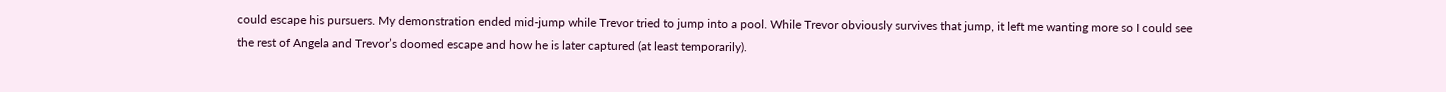could escape his pursuers. My demonstration ended mid-jump while Trevor tried to jump into a pool. While Trevor obviously survives that jump, it left me wanting more so I could see the rest of Angela and Trevor’s doomed escape and how he is later captured (at least temporarily).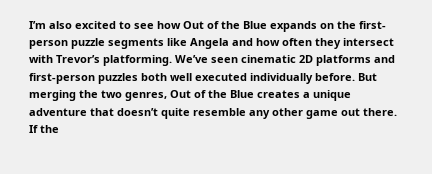I’m also excited to see how Out of the Blue expands on the first-person puzzle segments like Angela and how often they intersect with Trevor’s platforming. We’ve seen cinematic 2D platforms and first-person puzzles both well executed individually before. But merging the two genres, Out of the Blue creates a unique adventure that doesn’t quite resemble any other game out there. If the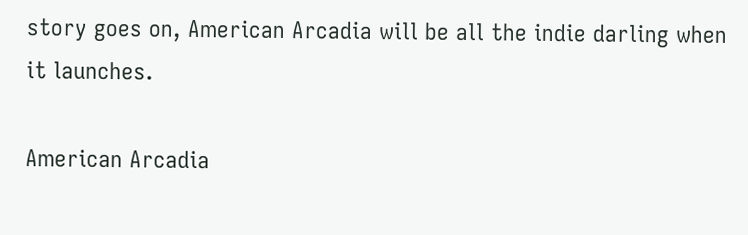story goes on, American Arcadia will be all the indie darling when it launches.

American Arcadia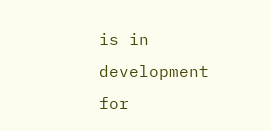is in development for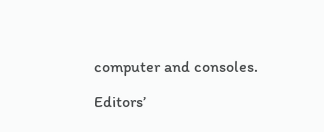computer and consoles.

Editors’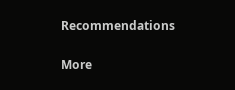Recommendations


More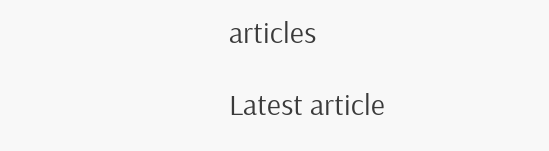articles

Latest article